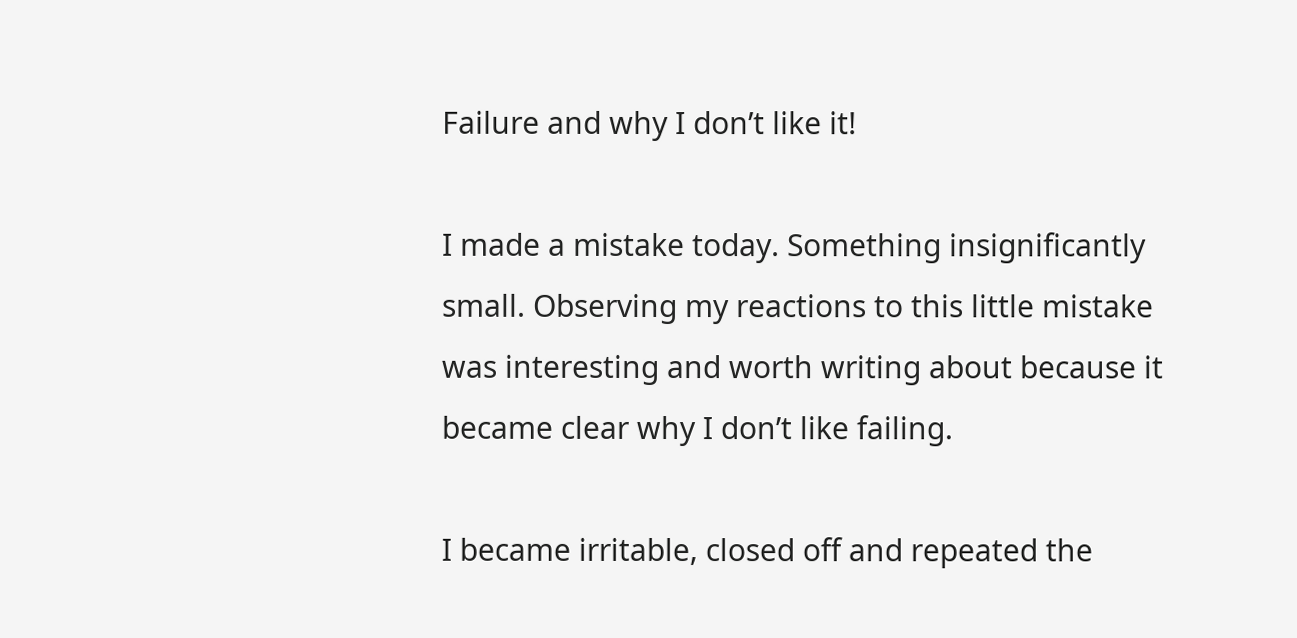Failure and why I don’t like it!

I made a mistake today. Something insignificantly small. Observing my reactions to this little mistake was interesting and worth writing about because it became clear why I don’t like failing.

I became irritable, closed off and repeated the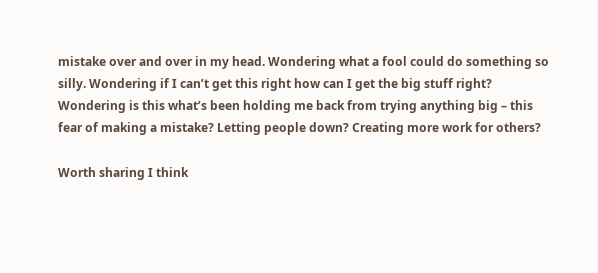mistake over and over in my head. Wondering what a fool could do something so silly. Wondering if I can’t get this right how can I get the big stuff right? Wondering is this what’s been holding me back from trying anything big – this fear of making a mistake? Letting people down? Creating more work for others?

Worth sharing I think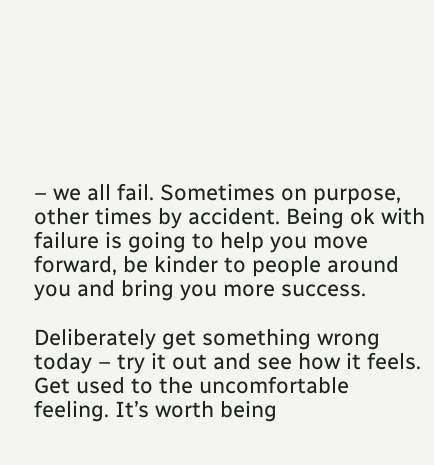– we all fail. Sometimes on purpose, other times by accident. Being ok with failure is going to help you move forward, be kinder to people around you and bring you more success.

Deliberately get something wrong today – try it out and see how it feels. Get used to the uncomfortable feeling. It’s worth being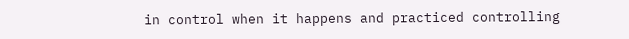in control when it happens and practiced controlling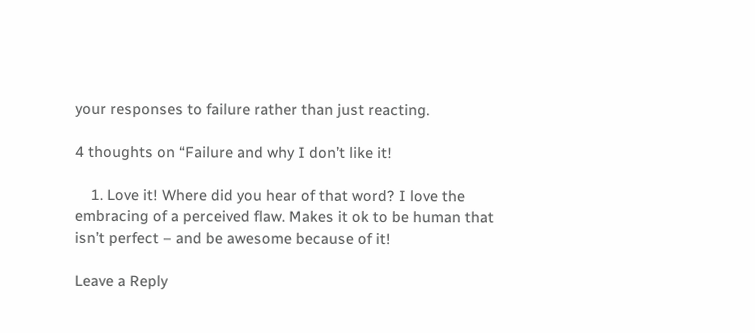your responses to failure rather than just reacting.

4 thoughts on “Failure and why I don’t like it!

    1. Love it! Where did you hear of that word? I love the embracing of a perceived flaw. Makes it ok to be human that isn’t perfect – and be awesome because of it!

Leave a Reply